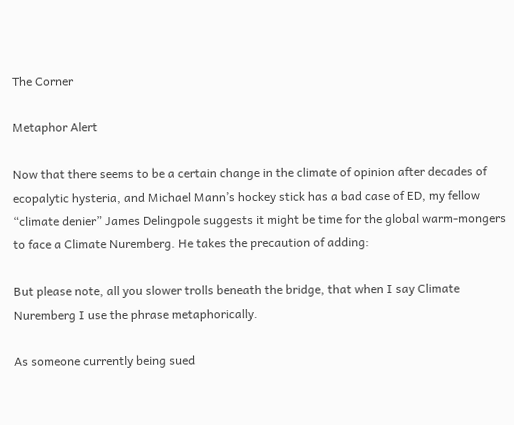The Corner

Metaphor Alert

Now that there seems to be a certain change in the climate of opinion after decades of ecopalytic hysteria, and Michael Mann’s hockey stick has a bad case of ED, my fellow “climate denier” James Delingpole suggests it might be time for the global warm-mongers to face a Climate Nuremberg. He takes the precaution of adding:

But please note, all you slower trolls beneath the bridge, that when I say Climate Nuremberg I use the phrase metaphorically.

As someone currently being sued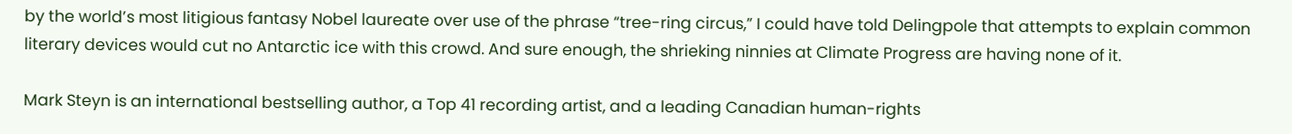by the world’s most litigious fantasy Nobel laureate over use of the phrase “tree-ring circus,” I could have told Delingpole that attempts to explain common literary devices would cut no Antarctic ice with this crowd. And sure enough, the shrieking ninnies at Climate Progress are having none of it.

Mark Steyn is an international bestselling author, a Top 41 recording artist, and a leading Canadian human-rights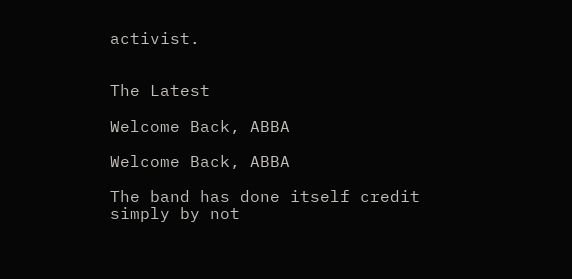activist.


The Latest

Welcome Back, ABBA

Welcome Back, ABBA

The band has done itself credit simply by not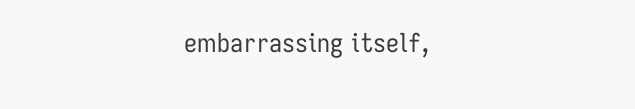embarrassing itself,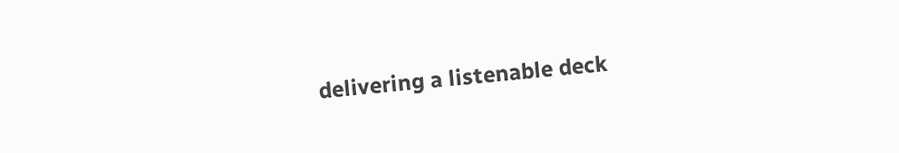delivering a listenable deck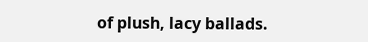of plush, lacy ballads.